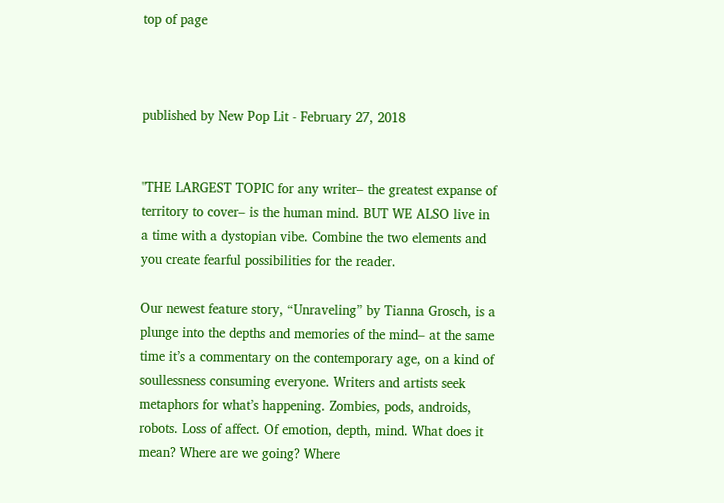top of page



published by New Pop Lit - February 27, 2018


"THE LARGEST TOPIC for any writer– the greatest expanse of territory to cover– is the human mind. BUT WE ALSO live in a time with a dystopian vibe. Combine the two elements and you create fearful possibilities for the reader.

Our newest feature story, “Unraveling” by Tianna Grosch, is a plunge into the depths and memories of the mind– at the same time it’s a commentary on the contemporary age, on a kind of soullessness consuming everyone. Writers and artists seek metaphors for what’s happening. Zombies, pods, androids, robots. Loss of affect. Of emotion, depth, mind. What does it mean? Where are we going? Where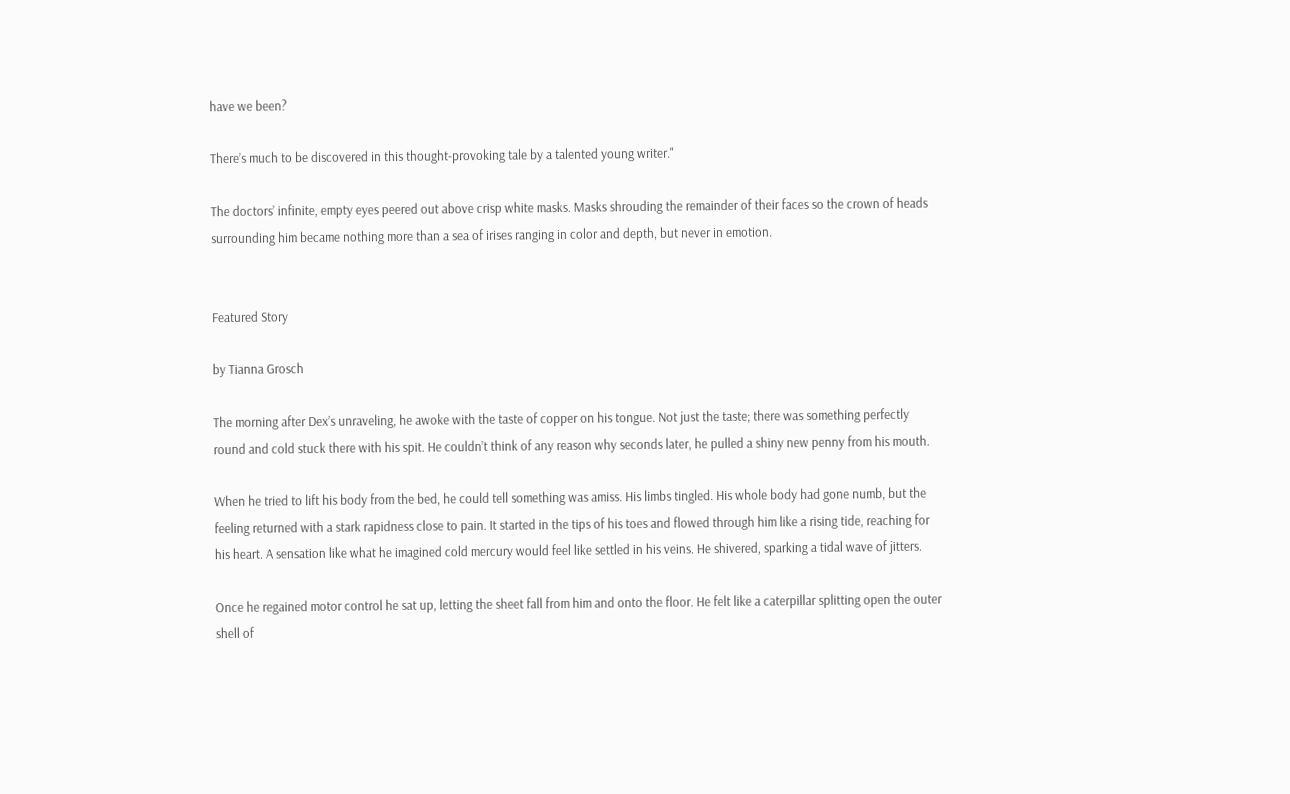have we been?

There’s much to be discovered in this thought-provoking tale by a talented young writer."

The doctors’ infinite, empty eyes peered out above crisp white masks. Masks shrouding the remainder of their faces so the crown of heads surrounding him became nothing more than a sea of irises ranging in color and depth, but never in emotion.


Featured Story

by Tianna Grosch

The morning after Dex’s unraveling, he awoke with the taste of copper on his tongue. Not just the taste; there was something perfectly round and cold stuck there with his spit. He couldn’t think of any reason why seconds later, he pulled a shiny new penny from his mouth.

When he tried to lift his body from the bed, he could tell something was amiss. His limbs tingled. His whole body had gone numb, but the feeling returned with a stark rapidness close to pain. It started in the tips of his toes and flowed through him like a rising tide, reaching for his heart. A sensation like what he imagined cold mercury would feel like settled in his veins. He shivered, sparking a tidal wave of jitters.

Once he regained motor control he sat up, letting the sheet fall from him and onto the floor. He felt like a caterpillar splitting open the outer shell of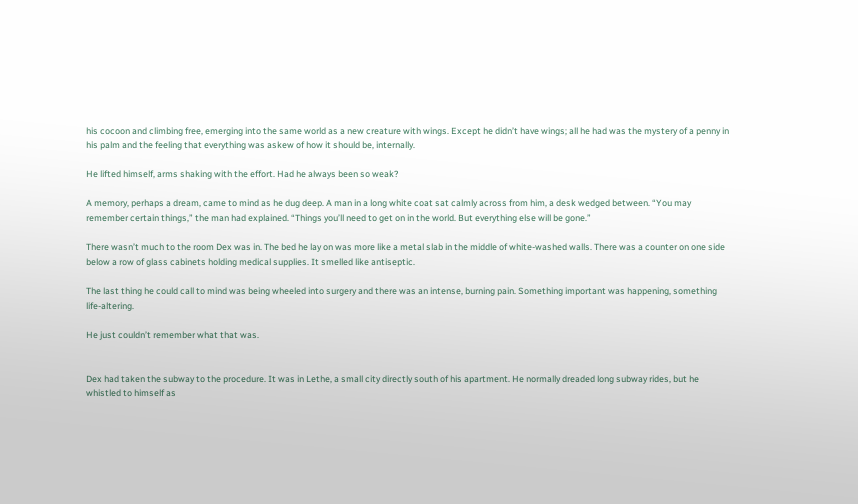his cocoon and climbing free, emerging into the same world as a new creature with wings. Except he didn’t have wings; all he had was the mystery of a penny in his palm and the feeling that everything was askew of how it should be, internally.

He lifted himself, arms shaking with the effort. Had he always been so weak?

A memory, perhaps a dream, came to mind as he dug deep. A man in a long white coat sat calmly across from him, a desk wedged between. “You may remember certain things,” the man had explained. “Things you’ll need to get on in the world. But everything else will be gone.”

There wasn’t much to the room Dex was in. The bed he lay on was more like a metal slab in the middle of white-washed walls. There was a counter on one side below a row of glass cabinets holding medical supplies. It smelled like antiseptic.

The last thing he could call to mind was being wheeled into surgery and there was an intense, burning pain. Something important was happening, something life-altering.

He just couldn’t remember what that was.


Dex had taken the subway to the procedure. It was in Lethe, a small city directly south of his apartment. He normally dreaded long subway rides, but he whistled to himself as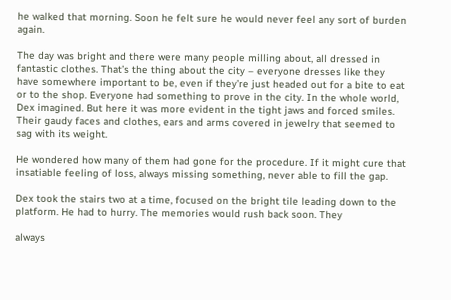he walked that morning. Soon he felt sure he would never feel any sort of burden again.

The day was bright and there were many people milling about, all dressed in fantastic clothes. That’s the thing about the city – everyone dresses like they have somewhere important to be, even if they’re just headed out for a bite to eat or to the shop. Everyone had something to prove in the city. In the whole world, Dex imagined. But here it was more evident in the tight jaws and forced smiles. Their gaudy faces and clothes, ears and arms covered in jewelry that seemed to sag with its weight.

He wondered how many of them had gone for the procedure. If it might cure that insatiable feeling of loss, always missing something, never able to fill the gap.

Dex took the stairs two at a time, focused on the bright tile leading down to the platform. He had to hurry. The memories would rush back soon. They

always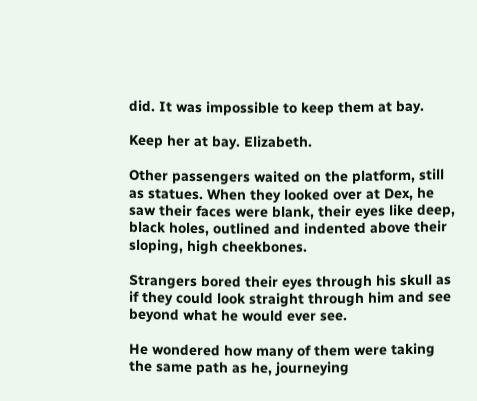did. It was impossible to keep them at bay.

Keep her at bay. Elizabeth.

Other passengers waited on the platform, still as statues. When they looked over at Dex, he saw their faces were blank, their eyes like deep, black holes, outlined and indented above their sloping, high cheekbones.

Strangers bored their eyes through his skull as if they could look straight through him and see beyond what he would ever see.

He wondered how many of them were taking the same path as he, journeying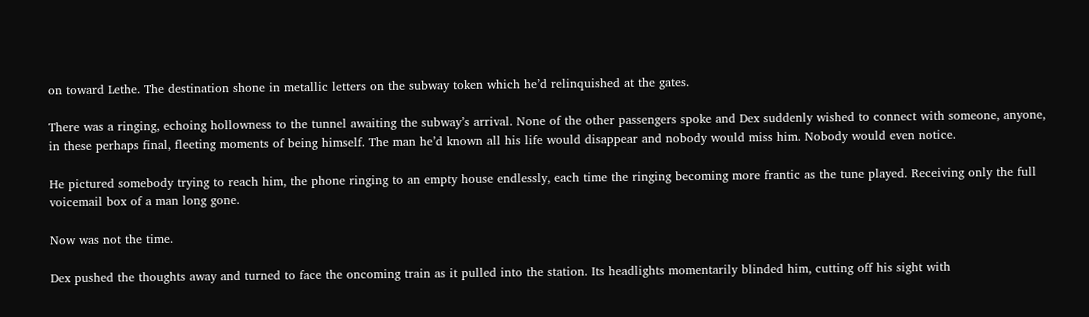on toward Lethe. The destination shone in metallic letters on the subway token which he’d relinquished at the gates.

There was a ringing, echoing hollowness to the tunnel awaiting the subway’s arrival. None of the other passengers spoke and Dex suddenly wished to connect with someone, anyone, in these perhaps final, fleeting moments of being himself. The man he’d known all his life would disappear and nobody would miss him. Nobody would even notice.

He pictured somebody trying to reach him, the phone ringing to an empty house endlessly, each time the ringing becoming more frantic as the tune played. Receiving only the full voicemail box of a man long gone.

Now was not the time.

Dex pushed the thoughts away and turned to face the oncoming train as it pulled into the station. Its headlights momentarily blinded him, cutting off his sight with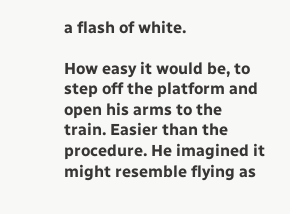a flash of white.

How easy it would be, to step off the platform and open his arms to the train. Easier than the procedure. He imagined it might resemble flying as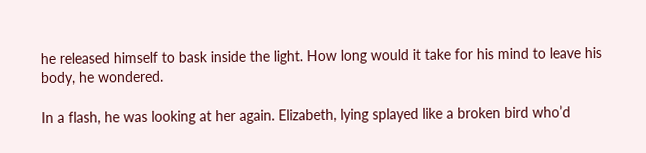he released himself to bask inside the light. How long would it take for his mind to leave his body, he wondered.

In a flash, he was looking at her again. Elizabeth, lying splayed like a broken bird who’d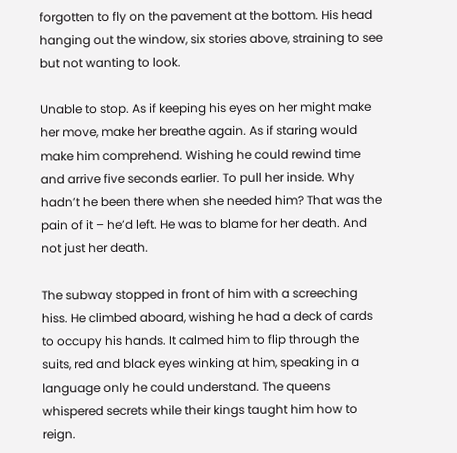forgotten to fly on the pavement at the bottom. His head hanging out the window, six stories above, straining to see but not wanting to look.

Unable to stop. As if keeping his eyes on her might make her move, make her breathe again. As if staring would make him comprehend. Wishing he could rewind time and arrive five seconds earlier. To pull her inside. Why hadn’t he been there when she needed him? That was the pain of it – he’d left. He was to blame for her death. And not just her death.

The subway stopped in front of him with a screeching hiss. He climbed aboard, wishing he had a deck of cards to occupy his hands. It calmed him to flip through the suits, red and black eyes winking at him, speaking in a language only he could understand. The queens whispered secrets while their kings taught him how to reign.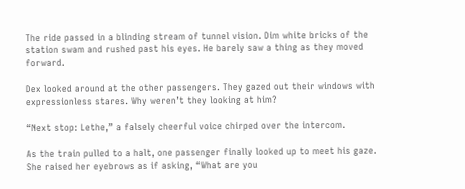The ride passed in a blinding stream of tunnel vision. Dim white bricks of the station swam and rushed past his eyes. He barely saw a thing as they moved forward.

Dex looked around at the other passengers. They gazed out their windows with expressionless stares. Why weren’t they looking at him?

“Next stop: Lethe,” a falsely cheerful voice chirped over the intercom.

As the train pulled to a halt, one passenger finally looked up to meet his gaze. She raised her eyebrows as if asking, “What are you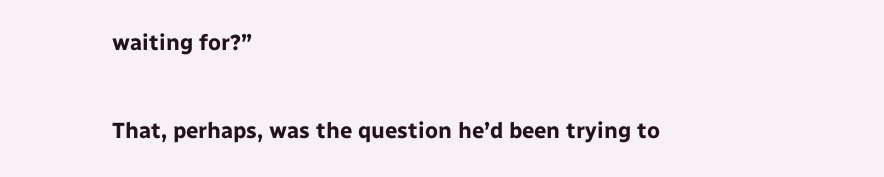waiting for?”

That, perhaps, was the question he’d been trying to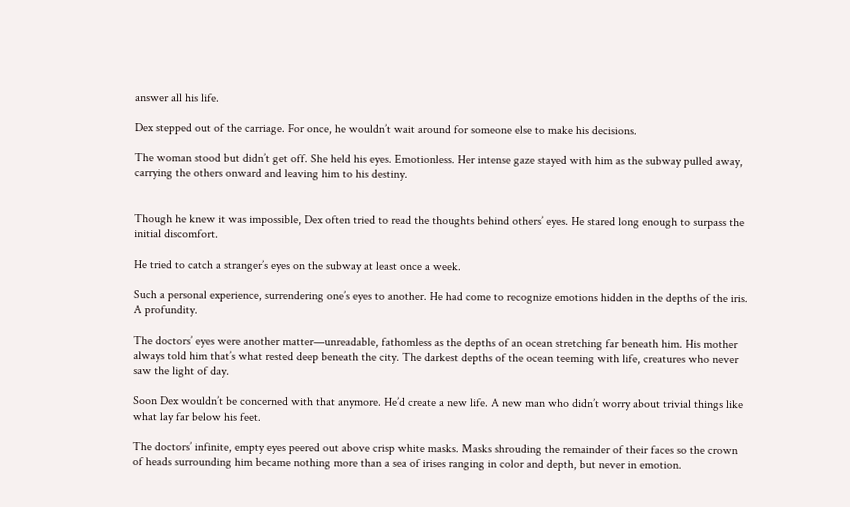answer all his life.

Dex stepped out of the carriage. For once, he wouldn’t wait around for someone else to make his decisions.

The woman stood but didn’t get off. She held his eyes. Emotionless. Her intense gaze stayed with him as the subway pulled away, carrying the others onward and leaving him to his destiny.


Though he knew it was impossible, Dex often tried to read the thoughts behind others’ eyes. He stared long enough to surpass the initial discomfort.

He tried to catch a stranger’s eyes on the subway at least once a week.

Such a personal experience, surrendering one’s eyes to another. He had come to recognize emotions hidden in the depths of the iris. A profundity.

The doctors’ eyes were another matter—unreadable, fathomless as the depths of an ocean stretching far beneath him. His mother always told him that’s what rested deep beneath the city. The darkest depths of the ocean teeming with life, creatures who never saw the light of day.

Soon Dex wouldn’t be concerned with that anymore. He’d create a new life. A new man who didn’t worry about trivial things like what lay far below his feet.

The doctors’ infinite, empty eyes peered out above crisp white masks. Masks shrouding the remainder of their faces so the crown of heads surrounding him became nothing more than a sea of irises ranging in color and depth, but never in emotion.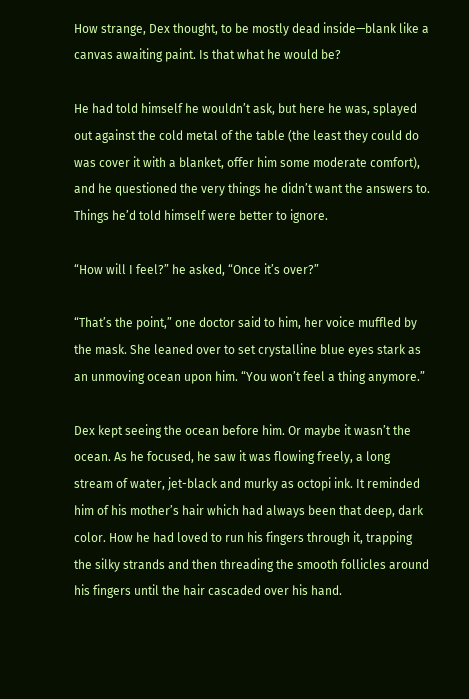How strange, Dex thought, to be mostly dead inside—blank like a canvas awaiting paint. Is that what he would be?

He had told himself he wouldn’t ask, but here he was, splayed out against the cold metal of the table (the least they could do was cover it with a blanket, offer him some moderate comfort), and he questioned the very things he didn’t want the answers to. Things he’d told himself were better to ignore.

“How will I feel?” he asked, “Once it’s over?”

“That’s the point,” one doctor said to him, her voice muffled by the mask. She leaned over to set crystalline blue eyes stark as an unmoving ocean upon him. “You won’t feel a thing anymore.”

Dex kept seeing the ocean before him. Or maybe it wasn’t the ocean. As he focused, he saw it was flowing freely, a long stream of water, jet-black and murky as octopi ink. It reminded him of his mother’s hair which had always been that deep, dark color. How he had loved to run his fingers through it, trapping the silky strands and then threading the smooth follicles around his fingers until the hair cascaded over his hand.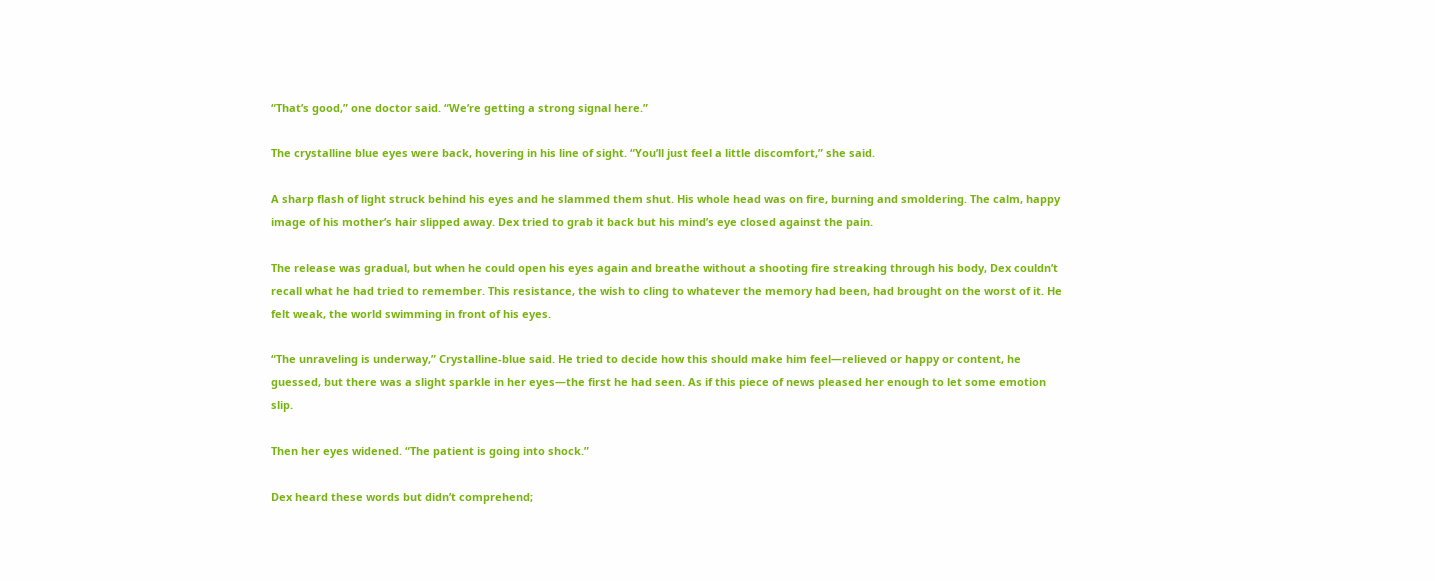“That’s good,” one doctor said. “We’re getting a strong signal here.”

The crystalline blue eyes were back, hovering in his line of sight. “You’ll just feel a little discomfort,” she said.

A sharp flash of light struck behind his eyes and he slammed them shut. His whole head was on fire, burning and smoldering. The calm, happy image of his mother’s hair slipped away. Dex tried to grab it back but his mind’s eye closed against the pain.

The release was gradual, but when he could open his eyes again and breathe without a shooting fire streaking through his body, Dex couldn’t recall what he had tried to remember. This resistance, the wish to cling to whatever the memory had been, had brought on the worst of it. He felt weak, the world swimming in front of his eyes.

“The unraveling is underway,” Crystalline-blue said. He tried to decide how this should make him feel—relieved or happy or content, he guessed, but there was a slight sparkle in her eyes—the first he had seen. As if this piece of news pleased her enough to let some emotion slip.

Then her eyes widened. “The patient is going into shock.”

Dex heard these words but didn’t comprehend;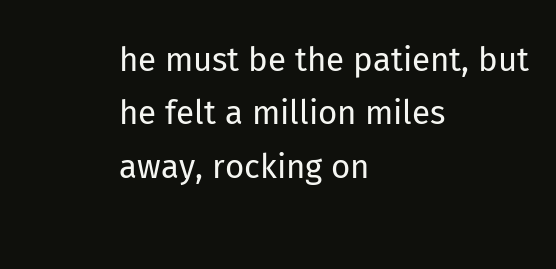he must be the patient, but he felt a million miles away, rocking on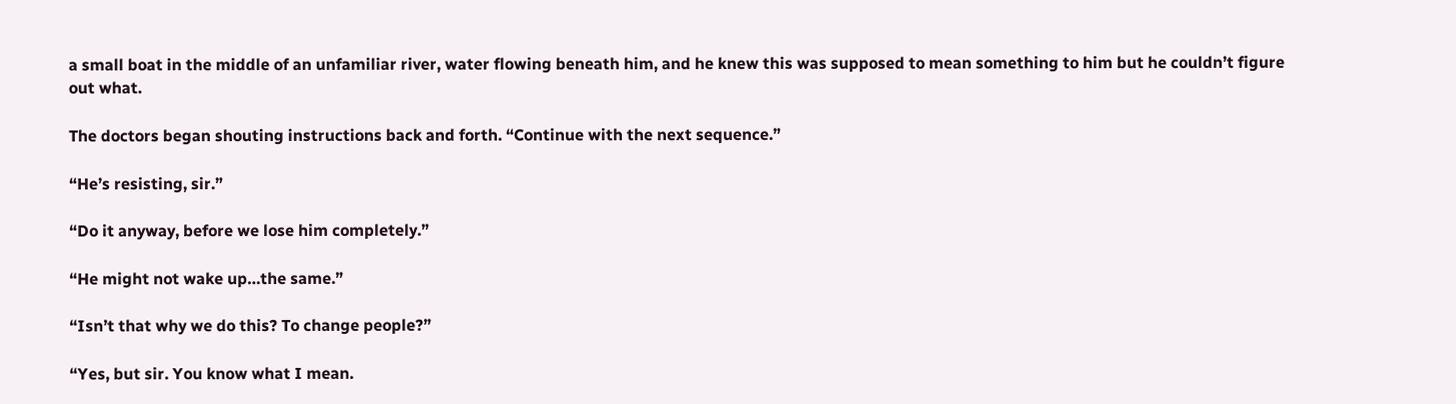a small boat in the middle of an unfamiliar river, water flowing beneath him, and he knew this was supposed to mean something to him but he couldn’t figure out what.

The doctors began shouting instructions back and forth. “Continue with the next sequence.”

“He’s resisting, sir.”

“Do it anyway, before we lose him completely.”

“He might not wake up…the same.”

“Isn’t that why we do this? To change people?”

“Yes, but sir. You know what I mean.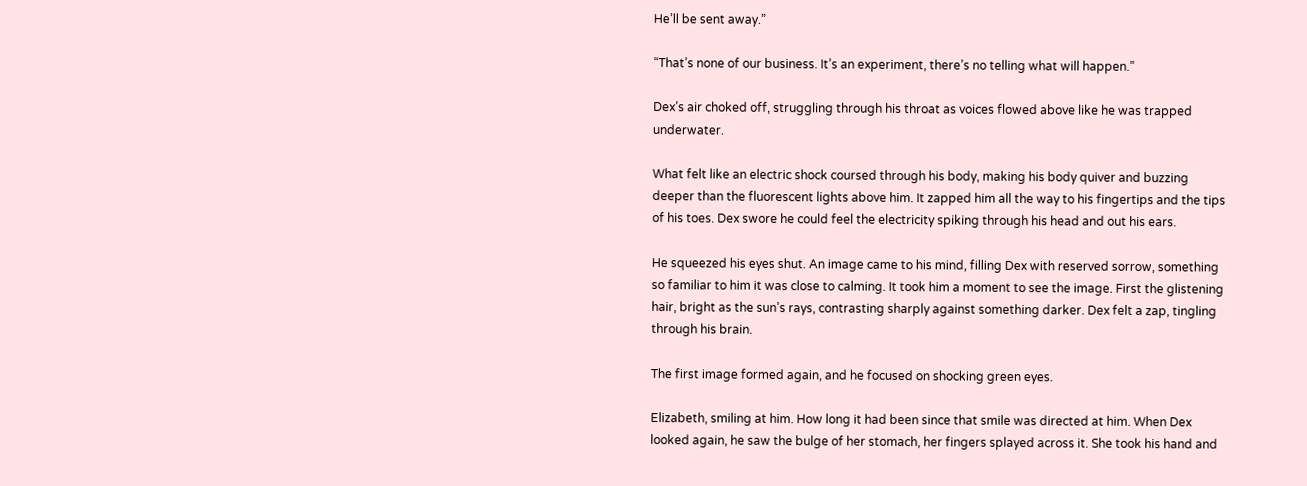He’ll be sent away.”

“That’s none of our business. It’s an experiment, there’s no telling what will happen.”

Dex’s air choked off, struggling through his throat as voices flowed above like he was trapped underwater.

What felt like an electric shock coursed through his body, making his body quiver and buzzing deeper than the fluorescent lights above him. It zapped him all the way to his fingertips and the tips of his toes. Dex swore he could feel the electricity spiking through his head and out his ears.

He squeezed his eyes shut. An image came to his mind, filling Dex with reserved sorrow, something so familiar to him it was close to calming. It took him a moment to see the image. First the glistening hair, bright as the sun’s rays, contrasting sharply against something darker. Dex felt a zap, tingling through his brain.

The first image formed again, and he focused on shocking green eyes.

Elizabeth, smiling at him. How long it had been since that smile was directed at him. When Dex looked again, he saw the bulge of her stomach, her fingers splayed across it. She took his hand and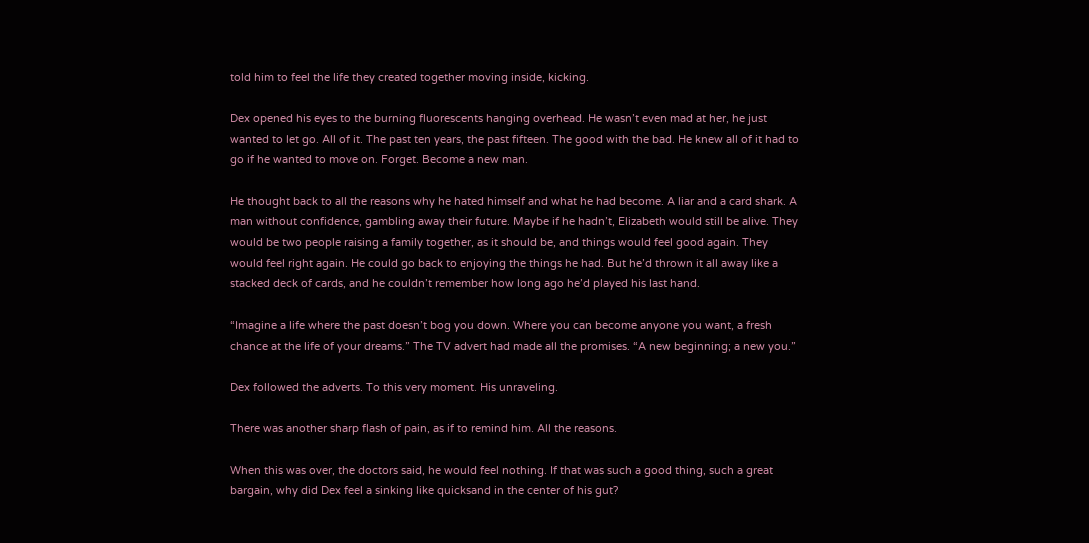told him to feel the life they created together moving inside, kicking.

Dex opened his eyes to the burning fluorescents hanging overhead. He wasn’t even mad at her, he just wanted to let go. All of it. The past ten years, the past fifteen. The good with the bad. He knew all of it had to go if he wanted to move on. Forget. Become a new man.

He thought back to all the reasons why he hated himself and what he had become. A liar and a card shark. A man without confidence, gambling away their future. Maybe if he hadn’t, Elizabeth would still be alive. They would be two people raising a family together, as it should be, and things would feel good again. They would feel right again. He could go back to enjoying the things he had. But he’d thrown it all away like a stacked deck of cards, and he couldn’t remember how long ago he’d played his last hand.

“Imagine a life where the past doesn’t bog you down. Where you can become anyone you want, a fresh chance at the life of your dreams.” The TV advert had made all the promises. “A new beginning; a new you.”

Dex followed the adverts. To this very moment. His unraveling.

There was another sharp flash of pain, as if to remind him. All the reasons.

When this was over, the doctors said, he would feel nothing. If that was such a good thing, such a great bargain, why did Dex feel a sinking like quicksand in the center of his gut?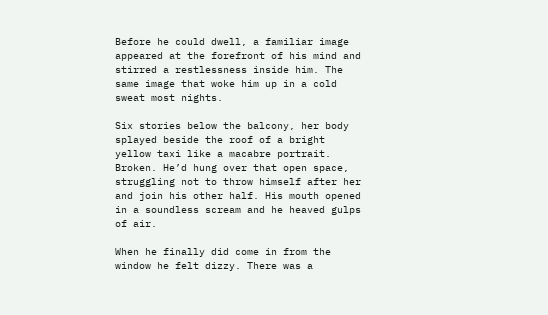Before he could dwell, a familiar image appeared at the forefront of his mind and stirred a restlessness inside him. The same image that woke him up in a cold sweat most nights.

Six stories below the balcony, her body splayed beside the roof of a bright yellow taxi like a macabre portrait. Broken. He’d hung over that open space, struggling not to throw himself after her and join his other half. His mouth opened in a soundless scream and he heaved gulps of air.

When he finally did come in from the window he felt dizzy. There was a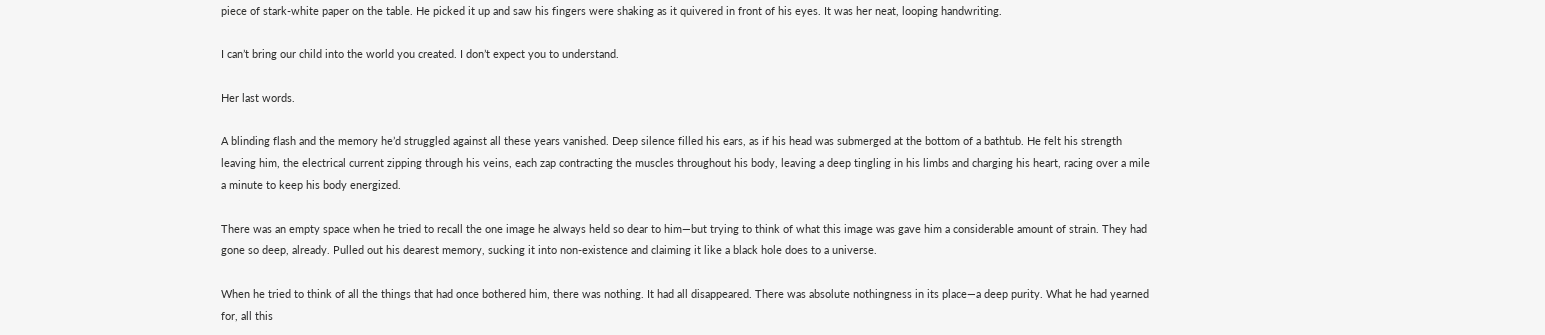piece of stark-white paper on the table. He picked it up and saw his fingers were shaking as it quivered in front of his eyes. It was her neat, looping handwriting.

I can’t bring our child into the world you created. I don’t expect you to understand.

Her last words.

A blinding flash and the memory he’d struggled against all these years vanished. Deep silence filled his ears, as if his head was submerged at the bottom of a bathtub. He felt his strength leaving him, the electrical current zipping through his veins, each zap contracting the muscles throughout his body, leaving a deep tingling in his limbs and charging his heart, racing over a mile a minute to keep his body energized.

There was an empty space when he tried to recall the one image he always held so dear to him—but trying to think of what this image was gave him a considerable amount of strain. They had gone so deep, already. Pulled out his dearest memory, sucking it into non-existence and claiming it like a black hole does to a universe.

When he tried to think of all the things that had once bothered him, there was nothing. It had all disappeared. There was absolute nothingness in its place—a deep purity. What he had yearned for, all this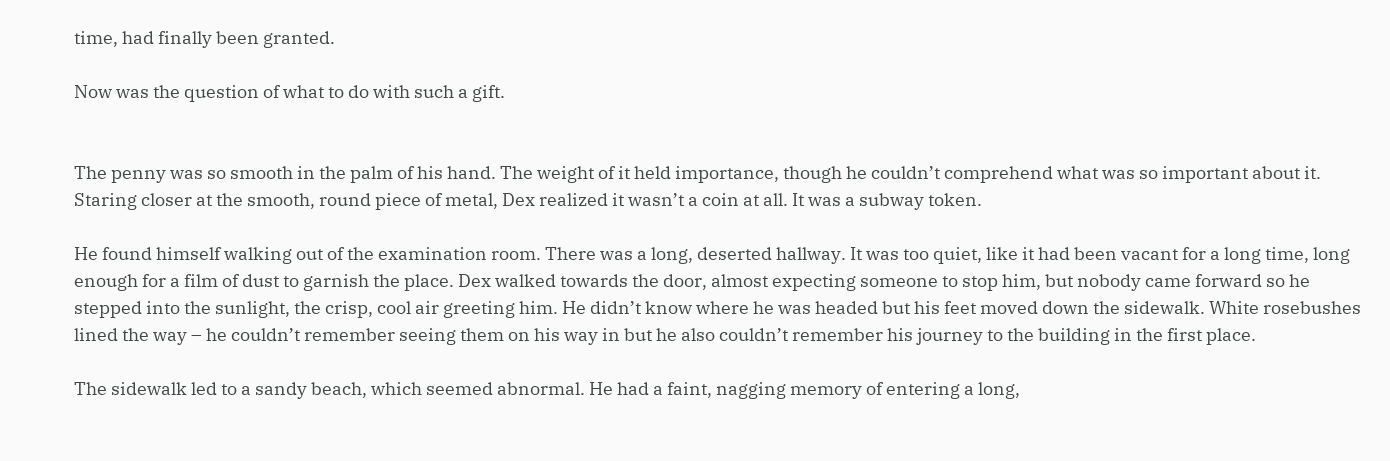time, had finally been granted.

Now was the question of what to do with such a gift.


The penny was so smooth in the palm of his hand. The weight of it held importance, though he couldn’t comprehend what was so important about it. Staring closer at the smooth, round piece of metal, Dex realized it wasn’t a coin at all. It was a subway token.

He found himself walking out of the examination room. There was a long, deserted hallway. It was too quiet, like it had been vacant for a long time, long enough for a film of dust to garnish the place. Dex walked towards the door, almost expecting someone to stop him, but nobody came forward so he stepped into the sunlight, the crisp, cool air greeting him. He didn’t know where he was headed but his feet moved down the sidewalk. White rosebushes lined the way – he couldn’t remember seeing them on his way in but he also couldn’t remember his journey to the building in the first place.

The sidewalk led to a sandy beach, which seemed abnormal. He had a faint, nagging memory of entering a long,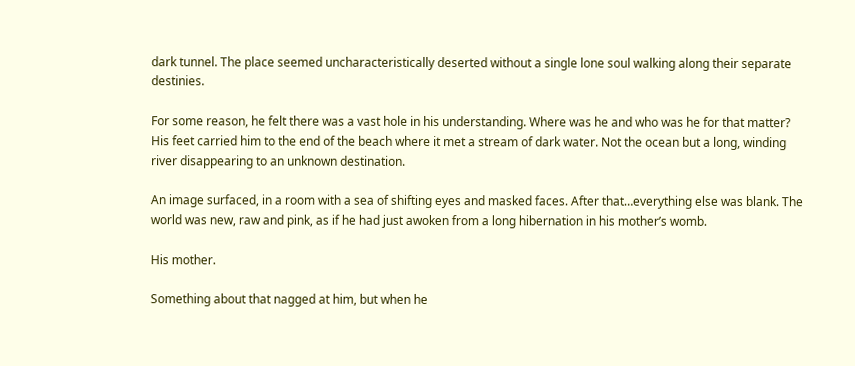dark tunnel. The place seemed uncharacteristically deserted without a single lone soul walking along their separate destinies.

For some reason, he felt there was a vast hole in his understanding. Where was he and who was he for that matter? His feet carried him to the end of the beach where it met a stream of dark water. Not the ocean but a long, winding river disappearing to an unknown destination.

An image surfaced, in a room with a sea of shifting eyes and masked faces. After that…everything else was blank. The world was new, raw and pink, as if he had just awoken from a long hibernation in his mother’s womb.

His mother.

Something about that nagged at him, but when he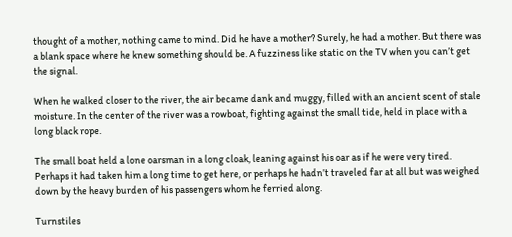thought of a mother, nothing came to mind. Did he have a mother? Surely, he had a mother. But there was a blank space where he knew something should be. A fuzziness like static on the TV when you can’t get the signal.

When he walked closer to the river, the air became dank and muggy, filled with an ancient scent of stale moisture. In the center of the river was a rowboat, fighting against the small tide, held in place with a long black rope.

The small boat held a lone oarsman in a long cloak, leaning against his oar as if he were very tired. Perhaps it had taken him a long time to get here, or perhaps he hadn’t traveled far at all but was weighed down by the heavy burden of his passengers whom he ferried along.

Turnstiles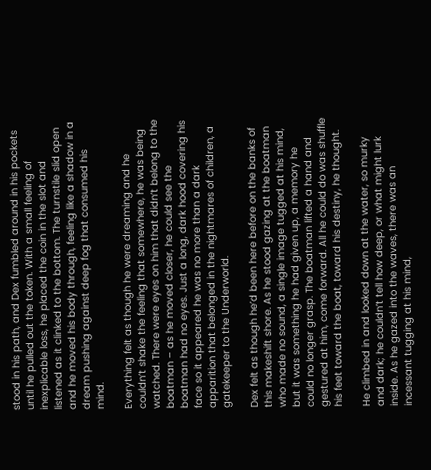stood in his path, and Dex fumbled around in his pockets until he pulled out the token. With a small feeling of inexplicable loss, he placed the coin in the slot and listened as it clinked to the bottom. The turnstile slid open and he moved his body through, feeling like a shadow in a dream pushing against deep fog that consumed his mind.

Everything felt as though he were dreaming and he couldn’t shake the feeling that somewhere, he was being watched. There were eyes on him that didn’t belong to the boatman – as he moved closer, he could see the boatman had no eyes. Just a long, dark hood covering his face so it appeared he was no more than a dark apparition that belonged in the nightmares of children, a gatekeeper to the Underworld.

Dex felt as though he’d been here before on the banks of this makeshift shore. As he stood gazing at the boatman who made no sound, a single image tugged at his mind, but it was something he had given up, a memory he could no longer grasp. The boatman lifted a hand and gestured at him, come forward. All he could do was shuffle his feet toward the boat, toward his destiny, he thought.

He climbed in and looked down at the water, so murky and dark; he couldn’t tell how deep, or what might lurk inside. As he gazed into the waves, there was an incessant tugging at his mind,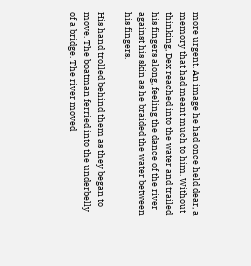more urgent. An image he had once held dear, a memory that had meant much to him. Without thinking, Dex reached into the water and trailed his fingers along, feeling the dance of the river against his skin as he braided the water between his fingers.

His hand trolled behind them as they began to move. The boatman ferried into the underbelly of a bridge. The river moved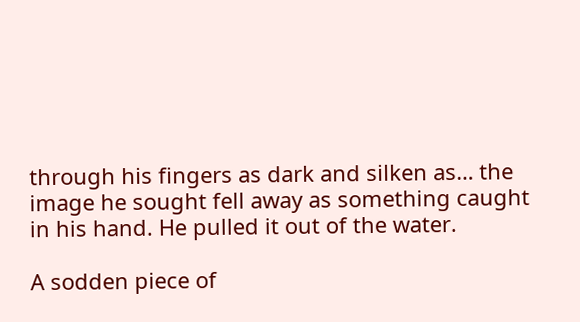through his fingers as dark and silken as… the image he sought fell away as something caught in his hand. He pulled it out of the water.

A sodden piece of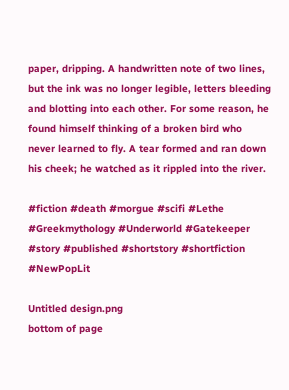paper, dripping. A handwritten note of two lines, but the ink was no longer legible, letters bleeding and blotting into each other. For some reason, he found himself thinking of a broken bird who never learned to fly. A tear formed and ran down his cheek; he watched as it rippled into the river.

#fiction #death #morgue #scifi #Lethe #Greekmythology #Underworld #Gatekeeper #story #published #shortstory #shortfiction #NewPopLit

Untitled design.png
bottom of page